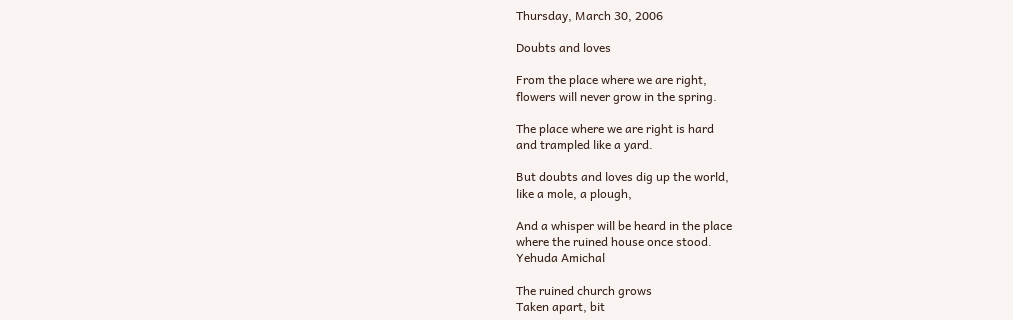Thursday, March 30, 2006

Doubts and loves

From the place where we are right,
flowers will never grow in the spring.

The place where we are right is hard
and trampled like a yard.

But doubts and loves dig up the world,
like a mole, a plough,

And a whisper will be heard in the place
where the ruined house once stood.
Yehuda Amichal

The ruined church grows
Taken apart, bit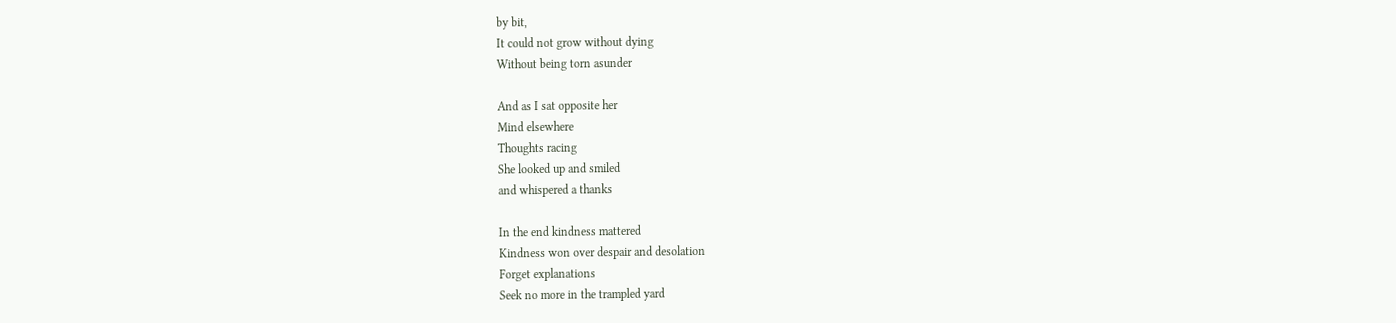by bit,
It could not grow without dying
Without being torn asunder

And as I sat opposite her
Mind elsewhere
Thoughts racing
She looked up and smiled
and whispered a thanks

In the end kindness mattered
Kindness won over despair and desolation
Forget explanations
Seek no more in the trampled yard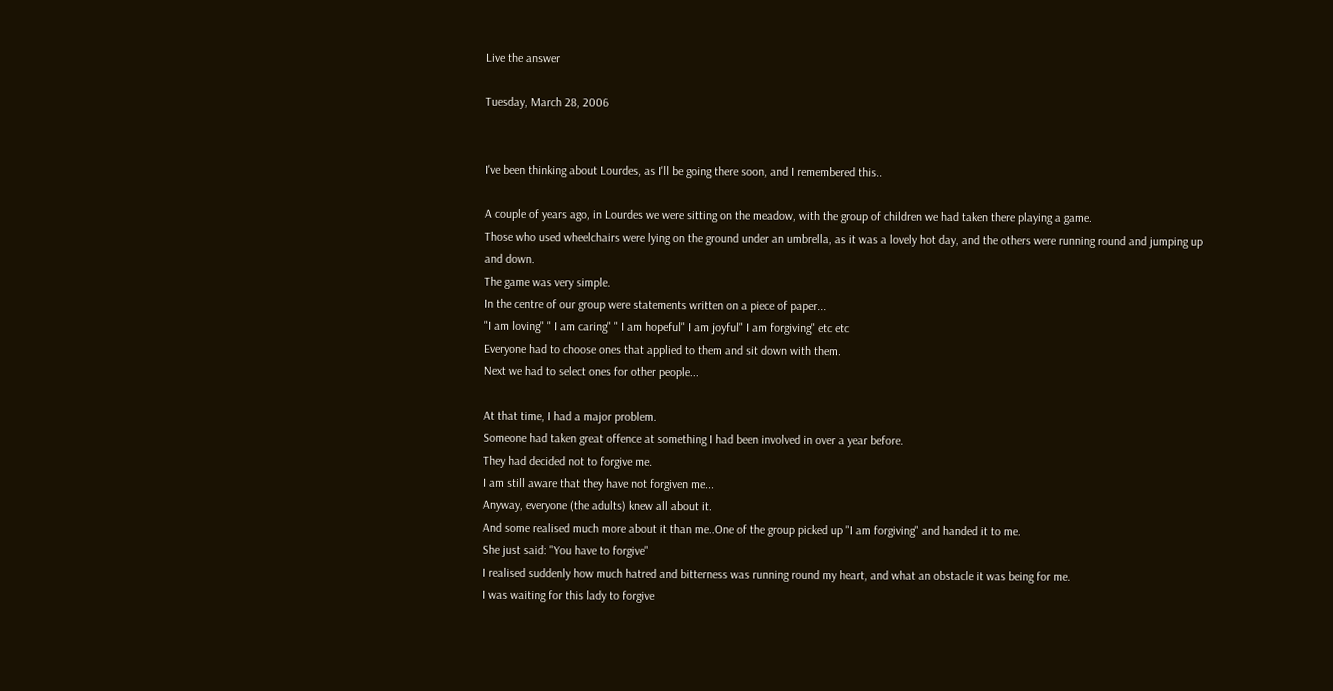Live the answer

Tuesday, March 28, 2006


I've been thinking about Lourdes, as I'll be going there soon, and I remembered this..

A couple of years ago, in Lourdes we were sitting on the meadow, with the group of children we had taken there playing a game.
Those who used wheelchairs were lying on the ground under an umbrella, as it was a lovely hot day, and the others were running round and jumping up and down.
The game was very simple.
In the centre of our group were statements written on a piece of paper...
"I am loving" " I am caring" " I am hopeful" I am joyful" I am forgiving" etc etc
Everyone had to choose ones that applied to them and sit down with them.
Next we had to select ones for other people...

At that time, I had a major problem.
Someone had taken great offence at something I had been involved in over a year before.
They had decided not to forgive me.
I am still aware that they have not forgiven me...
Anyway, everyone (the adults) knew all about it.
And some realised much more about it than me..One of the group picked up "I am forgiving" and handed it to me.
She just said: "You have to forgive"
I realised suddenly how much hatred and bitterness was running round my heart, and what an obstacle it was being for me.
I was waiting for this lady to forgive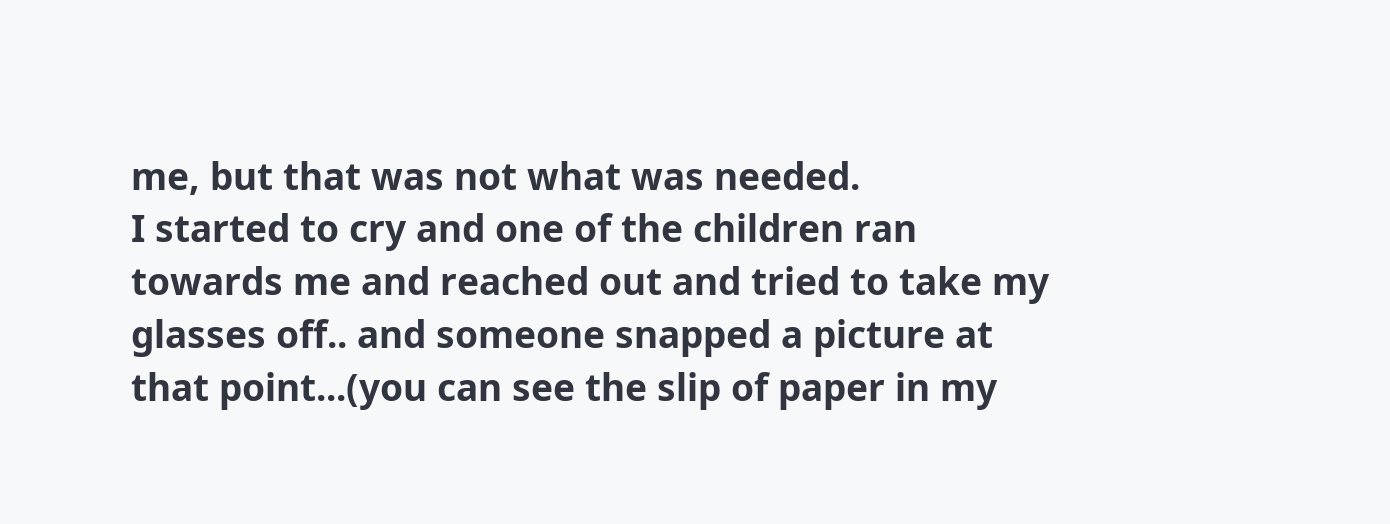me, but that was not what was needed.
I started to cry and one of the children ran towards me and reached out and tried to take my glasses off.. and someone snapped a picture at that point...(you can see the slip of paper in my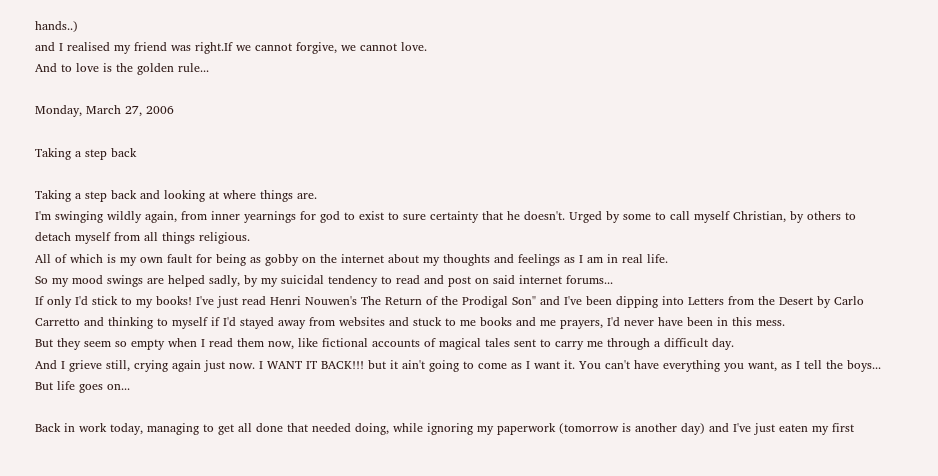hands..)
and I realised my friend was right.If we cannot forgive, we cannot love.
And to love is the golden rule...

Monday, March 27, 2006

Taking a step back

Taking a step back and looking at where things are.
I'm swinging wildly again, from inner yearnings for god to exist to sure certainty that he doesn't. Urged by some to call myself Christian, by others to detach myself from all things religious.
All of which is my own fault for being as gobby on the internet about my thoughts and feelings as I am in real life.
So my mood swings are helped sadly, by my suicidal tendency to read and post on said internet forums...
If only I'd stick to my books! I've just read Henri Nouwen's The Return of the Prodigal Son" and I've been dipping into Letters from the Desert by Carlo Carretto and thinking to myself if I'd stayed away from websites and stuck to me books and me prayers, I'd never have been in this mess.
But they seem so empty when I read them now, like fictional accounts of magical tales sent to carry me through a difficult day.
And I grieve still, crying again just now. I WANT IT BACK!!! but it ain't going to come as I want it. You can't have everything you want, as I tell the boys...
But life goes on...

Back in work today, managing to get all done that needed doing, while ignoring my paperwork (tomorrow is another day) and I've just eaten my first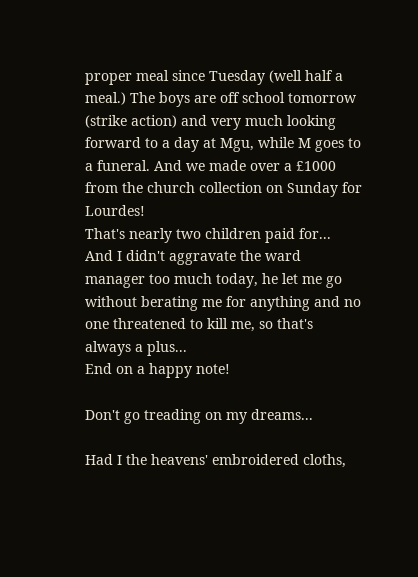proper meal since Tuesday (well half a meal.) The boys are off school tomorrow (strike action) and very much looking forward to a day at Mgu, while M goes to a funeral. And we made over a £1000 from the church collection on Sunday for Lourdes!
That's nearly two children paid for...
And I didn't aggravate the ward manager too much today, he let me go without berating me for anything and no one threatened to kill me, so that's always a plus...
End on a happy note!

Don't go treading on my dreams...

Had I the heavens' embroidered cloths,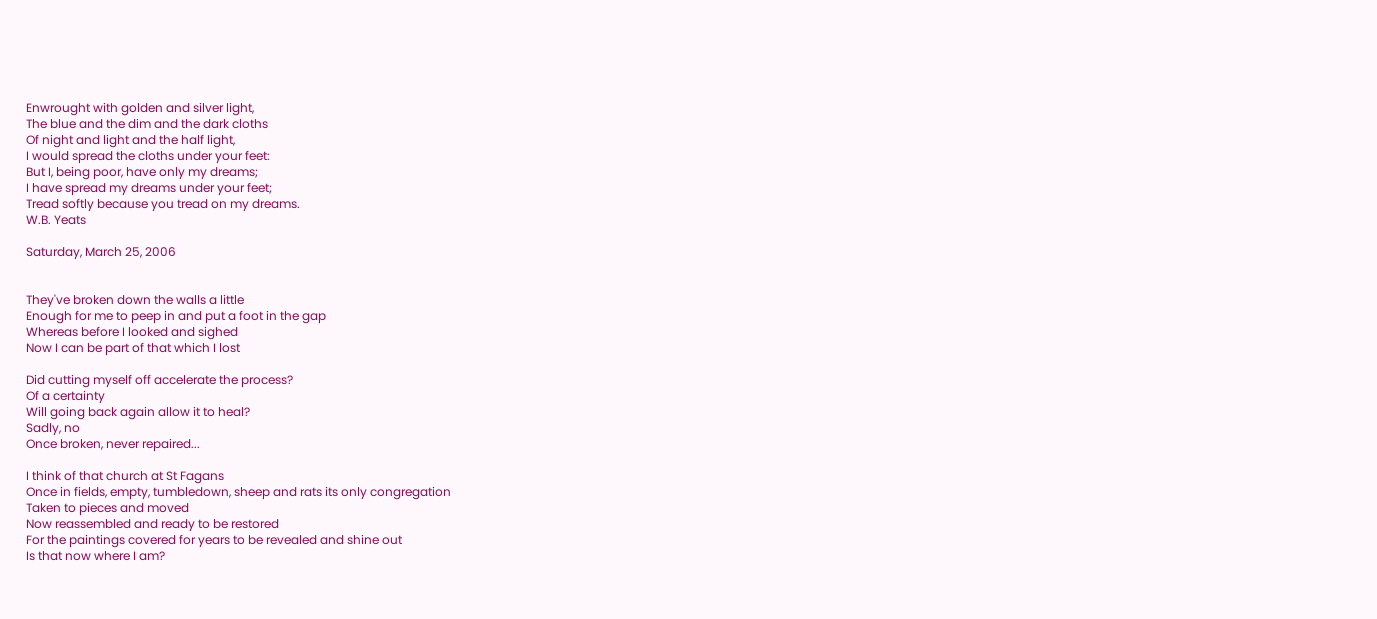Enwrought with golden and silver light,
The blue and the dim and the dark cloths
Of night and light and the half light,
I would spread the cloths under your feet:
But I, being poor, have only my dreams;
I have spread my dreams under your feet;
Tread softly because you tread on my dreams.
W.B. Yeats

Saturday, March 25, 2006


They've broken down the walls a little
Enough for me to peep in and put a foot in the gap
Whereas before I looked and sighed
Now I can be part of that which I lost

Did cutting myself off accelerate the process?
Of a certainty
Will going back again allow it to heal?
Sadly, no
Once broken, never repaired...

I think of that church at St Fagans
Once in fields, empty, tumbledown, sheep and rats its only congregation
Taken to pieces and moved
Now reassembled and ready to be restored
For the paintings covered for years to be revealed and shine out
Is that now where I am?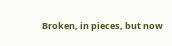Broken, in pieces, but now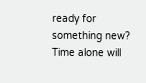ready for something new?
Time alone will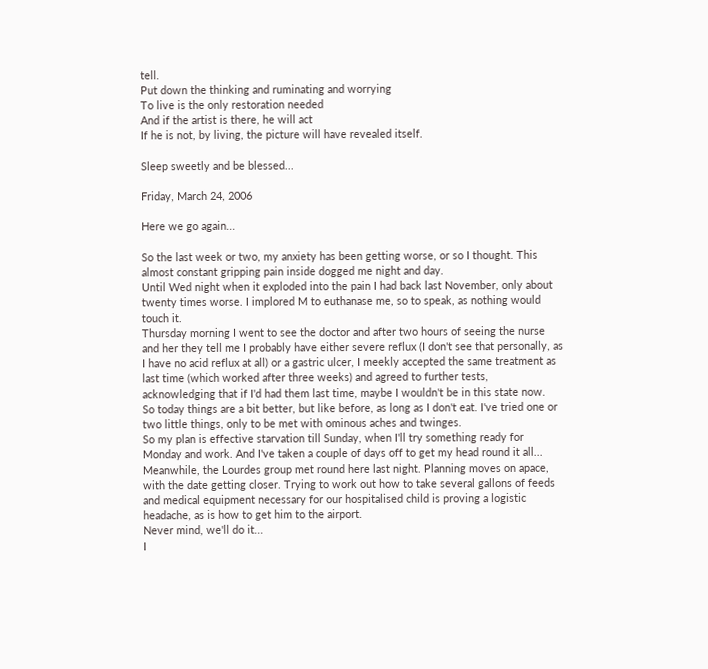tell.
Put down the thinking and ruminating and worrying
To live is the only restoration needed
And if the artist is there, he will act
If he is not, by living, the picture will have revealed itself.

Sleep sweetly and be blessed...

Friday, March 24, 2006

Here we go again...

So the last week or two, my anxiety has been getting worse, or so I thought. This almost constant gripping pain inside dogged me night and day.
Until Wed night when it exploded into the pain I had back last November, only about twenty times worse. I implored M to euthanase me, so to speak, as nothing would touch it.
Thursday morning I went to see the doctor and after two hours of seeing the nurse and her they tell me I probably have either severe reflux (I don't see that personally, as I have no acid reflux at all) or a gastric ulcer, I meekly accepted the same treatment as last time (which worked after three weeks) and agreed to further tests, acknowledging that if I'd had them last time, maybe I wouldn't be in this state now.
So today things are a bit better, but like before, as long as I don't eat. I've tried one or two little things, only to be met with ominous aches and twinges.
So my plan is effective starvation till Sunday, when I'll try something ready for Monday and work. And I've taken a couple of days off to get my head round it all...
Meanwhile, the Lourdes group met round here last night. Planning moves on apace, with the date getting closer. Trying to work out how to take several gallons of feeds and medical equipment necessary for our hospitalised child is proving a logistic headache, as is how to get him to the airport.
Never mind, we'll do it...
I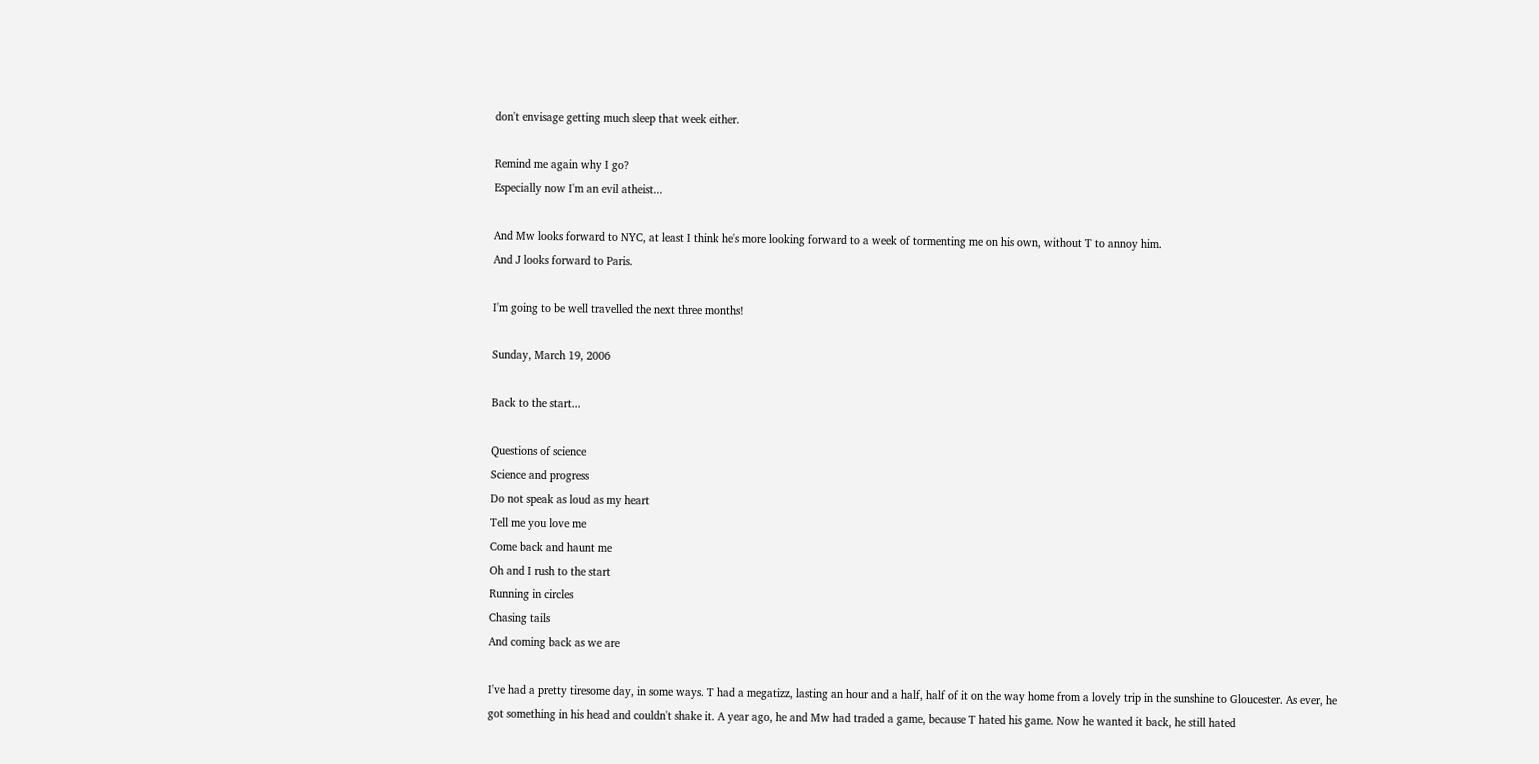don't envisage getting much sleep that week either.

Remind me again why I go?
Especially now I'm an evil atheist...

And Mw looks forward to NYC, at least I think he's more looking forward to a week of tormenting me on his own, without T to annoy him.
And J looks forward to Paris.

I'm going to be well travelled the next three months!

Sunday, March 19, 2006

Back to the start...

Questions of science
Science and progress
Do not speak as loud as my heart
Tell me you love me
Come back and haunt me
Oh and I rush to the start
Running in circles
Chasing tails
And coming back as we are

I've had a pretty tiresome day, in some ways. T had a megatizz, lasting an hour and a half, half of it on the way home from a lovely trip in the sunshine to Gloucester. As ever, he got something in his head and couldn't shake it. A year ago, he and Mw had traded a game, because T hated his game. Now he wanted it back, he still hated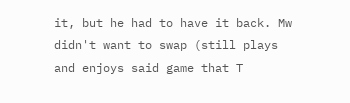it, but he had to have it back. Mw didn't want to swap (still plays and enjoys said game that T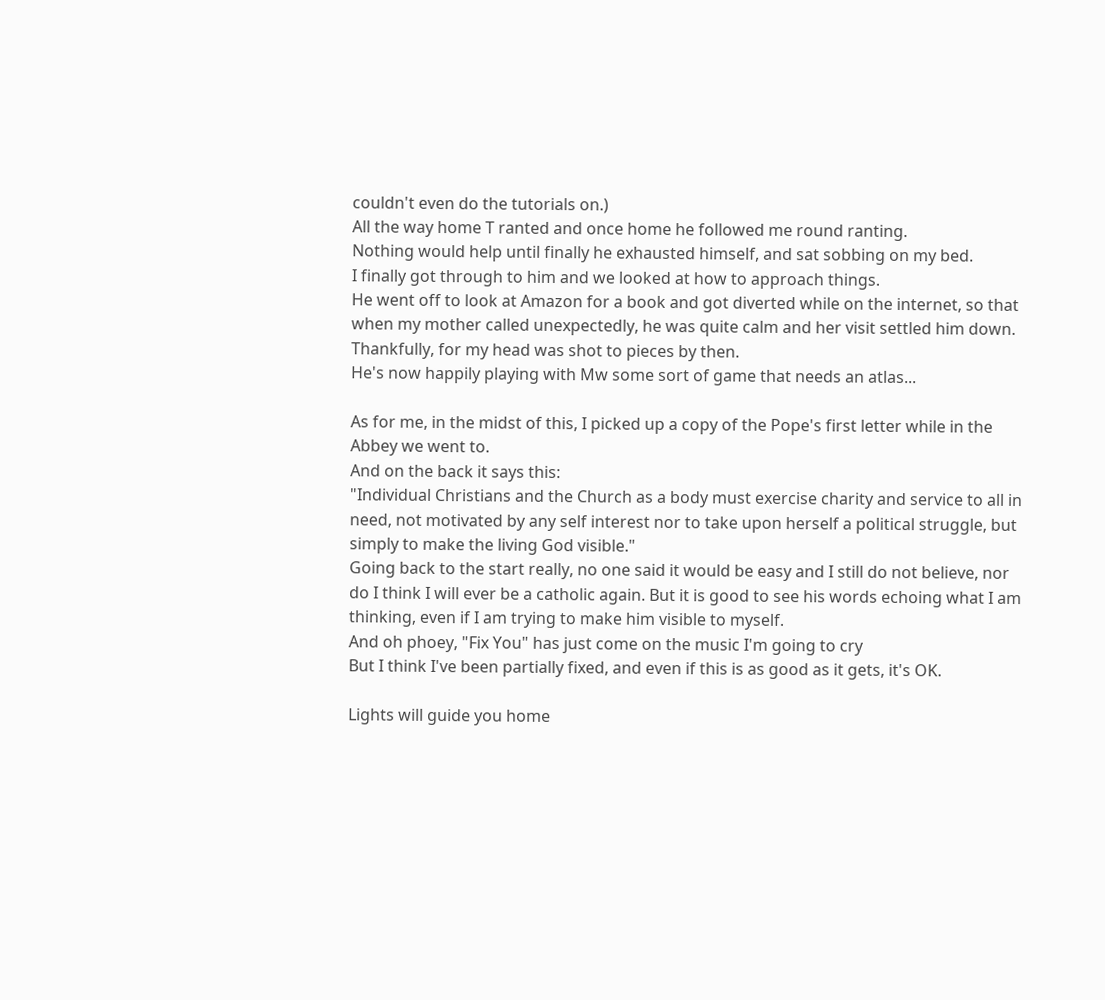couldn't even do the tutorials on.)
All the way home T ranted and once home he followed me round ranting.
Nothing would help until finally he exhausted himself, and sat sobbing on my bed.
I finally got through to him and we looked at how to approach things.
He went off to look at Amazon for a book and got diverted while on the internet, so that when my mother called unexpectedly, he was quite calm and her visit settled him down.
Thankfully, for my head was shot to pieces by then.
He's now happily playing with Mw some sort of game that needs an atlas...

As for me, in the midst of this, I picked up a copy of the Pope's first letter while in the Abbey we went to.
And on the back it says this:
"Individual Christians and the Church as a body must exercise charity and service to all in need, not motivated by any self interest nor to take upon herself a political struggle, but simply to make the living God visible."
Going back to the start really, no one said it would be easy and I still do not believe, nor do I think I will ever be a catholic again. But it is good to see his words echoing what I am thinking, even if I am trying to make him visible to myself.
And oh phoey, "Fix You" has just come on the music I'm going to cry
But I think I've been partially fixed, and even if this is as good as it gets, it's OK.

Lights will guide you home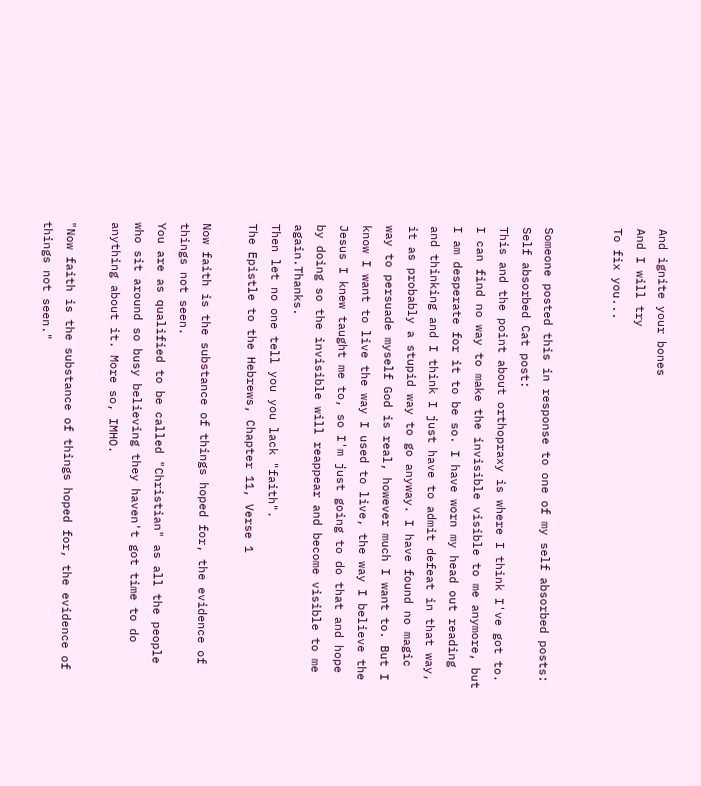And ignite your bones
And I will try
To fix you...


Someone posted this in response to one of my self absorbed posts:
Self absorbed Cat post:
This and the point about orthopraxy is where I think I've got to. I can find no way to make the invisible visible to me anymore, but I am desperate for it to be so. I have worn my head out reading and thinking and I think I just have to admit defeat in that way, it as probably a stupid way to go anyway. I have found no magic way to persuade myself God is real, however much I want to. But I know I want to live the way I used to live, the way I believe the Jesus I knew taught me to, so I'm just going to do that and hope by doing so the invisible will reappear and become visible to me again.Thanks.
Then let no one tell you you lack "faith".
The Epistle to the Hebrews, Chapter 11, Verse 1

Now faith is the substance of things hoped for, the evidence of things not seen.
You are as qualified to be called "Christian" as all the people who sit around so busy believing they haven't got time to do anything about it. More so, IMHO.

"Now faith is the substance of things hoped for, the evidence of things not seen."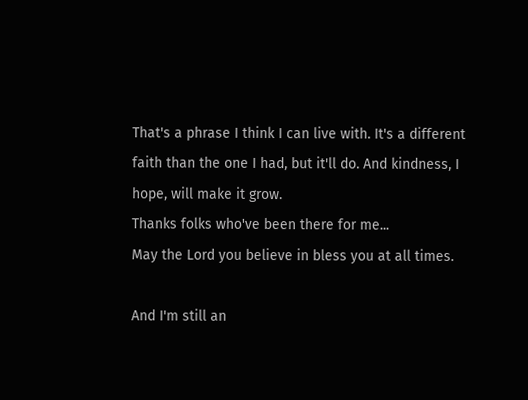That's a phrase I think I can live with. It's a different faith than the one I had, but it'll do. And kindness, I hope, will make it grow.
Thanks folks who've been there for me...
May the Lord you believe in bless you at all times.

And I'm still an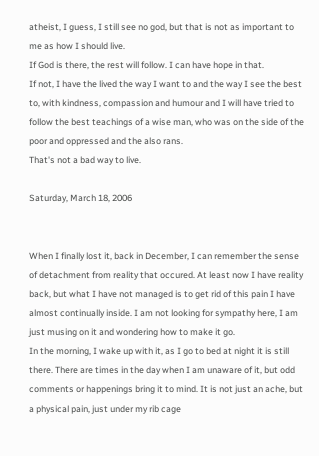atheist, I guess, I still see no god, but that is not as important to me as how I should live.
If God is there, the rest will follow. I can have hope in that.
If not, I have the lived the way I want to and the way I see the best to, with kindness, compassion and humour and I will have tried to follow the best teachings of a wise man, who was on the side of the poor and oppressed and the also rans.
That's not a bad way to live.

Saturday, March 18, 2006


When I finally lost it, back in December, I can remember the sense of detachment from reality that occured. At least now I have reality back, but what I have not managed is to get rid of this pain I have almost continually inside. I am not looking for sympathy here, I am just musing on it and wondering how to make it go.
In the morning, I wake up with it, as I go to bed at night it is still there. There are times in the day when I am unaware of it, but odd comments or happenings bring it to mind. It is not just an ache, but a physical pain, just under my rib cage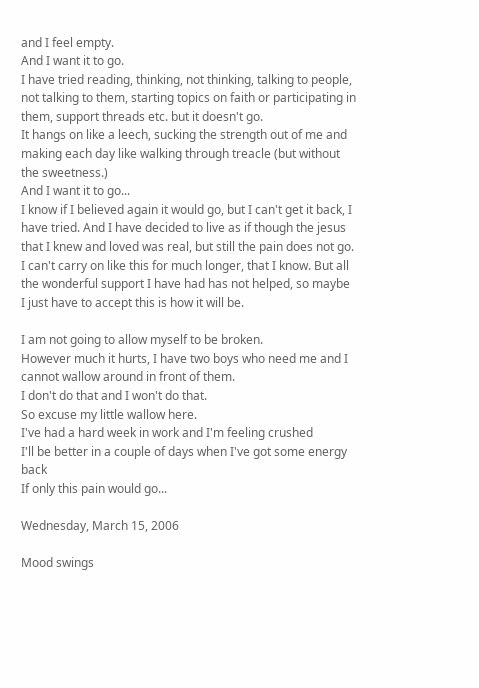and I feel empty.
And I want it to go.
I have tried reading, thinking, not thinking, talking to people, not talking to them, starting topics on faith or participating in them, support threads etc. but it doesn't go.
It hangs on like a leech, sucking the strength out of me and making each day like walking through treacle (but without the sweetness.)
And I want it to go...
I know if I believed again it would go, but I can't get it back, I have tried. And I have decided to live as if though the jesus that I knew and loved was real, but still the pain does not go.
I can't carry on like this for much longer, that I know. But all the wonderful support I have had has not helped, so maybe I just have to accept this is how it will be.

I am not going to allow myself to be broken.
However much it hurts, I have two boys who need me and I cannot wallow around in front of them.
I don't do that and I won't do that.
So excuse my little wallow here.
I've had a hard week in work and I'm feeling crushed
I'll be better in a couple of days when I've got some energy back
If only this pain would go...

Wednesday, March 15, 2006

Mood swings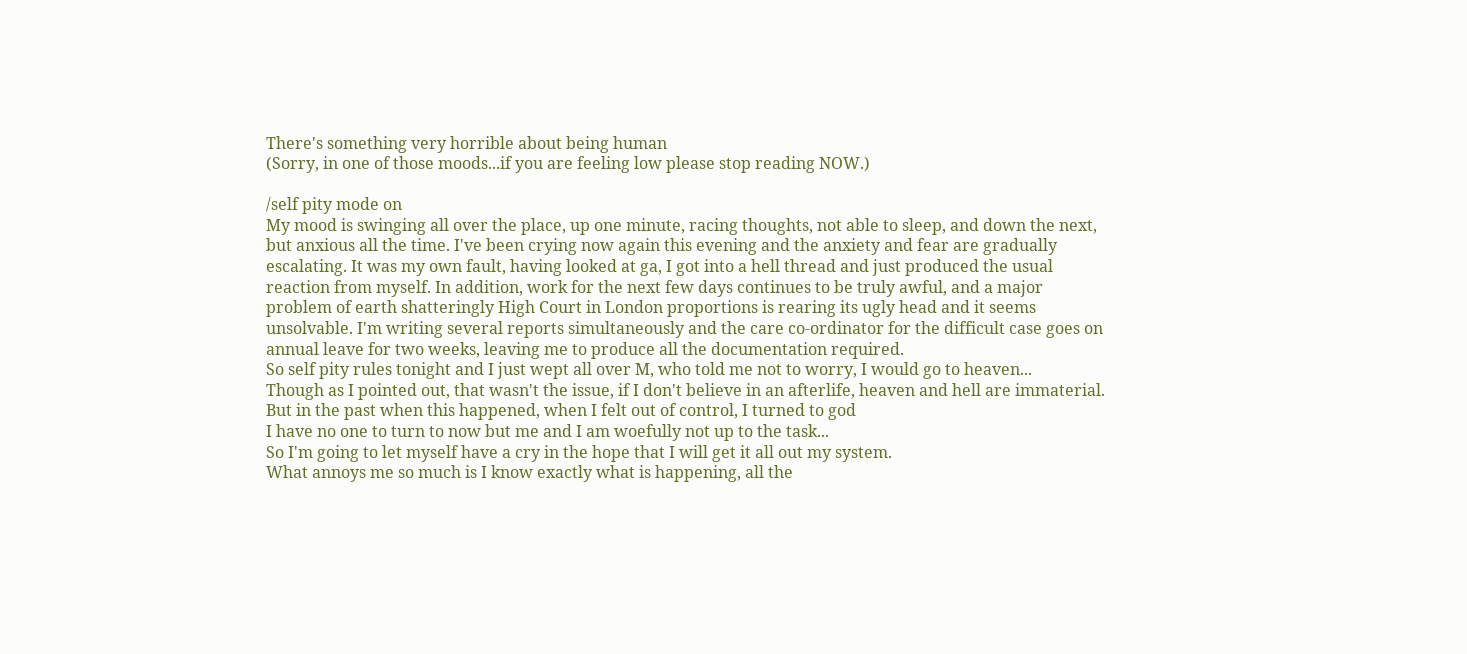There's something very horrible about being human
(Sorry, in one of those moods...if you are feeling low please stop reading NOW.)

/self pity mode on
My mood is swinging all over the place, up one minute, racing thoughts, not able to sleep, and down the next, but anxious all the time. I've been crying now again this evening and the anxiety and fear are gradually escalating. It was my own fault, having looked at ga, I got into a hell thread and just produced the usual reaction from myself. In addition, work for the next few days continues to be truly awful, and a major problem of earth shatteringly High Court in London proportions is rearing its ugly head and it seems unsolvable. I'm writing several reports simultaneously and the care co-ordinator for the difficult case goes on annual leave for two weeks, leaving me to produce all the documentation required.
So self pity rules tonight and I just wept all over M, who told me not to worry, I would go to heaven...
Though as I pointed out, that wasn't the issue, if I don't believe in an afterlife, heaven and hell are immaterial.
But in the past when this happened, when I felt out of control, I turned to god
I have no one to turn to now but me and I am woefully not up to the task...
So I'm going to let myself have a cry in the hope that I will get it all out my system.
What annoys me so much is I know exactly what is happening, all the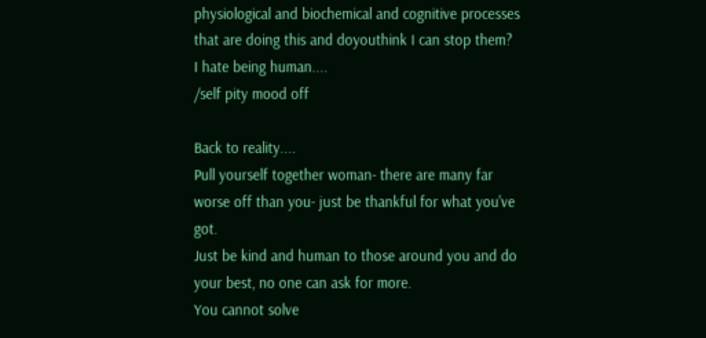physiological and biochemical and cognitive processes that are doing this and doyouthink I can stop them?
I hate being human....
/self pity mood off

Back to reality....
Pull yourself together woman- there are many far worse off than you- just be thankful for what you've got.
Just be kind and human to those around you and do your best, no one can ask for more.
You cannot solve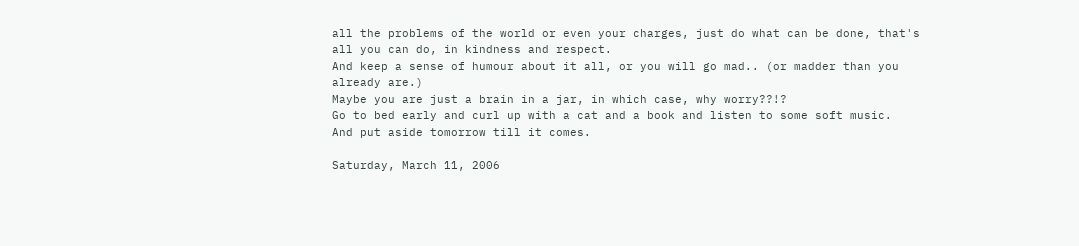all the problems of the world or even your charges, just do what can be done, that's all you can do, in kindness and respect.
And keep a sense of humour about it all, or you will go mad.. (or madder than you already are.)
Maybe you are just a brain in a jar, in which case, why worry??!?
Go to bed early and curl up with a cat and a book and listen to some soft music.
And put aside tomorrow till it comes.

Saturday, March 11, 2006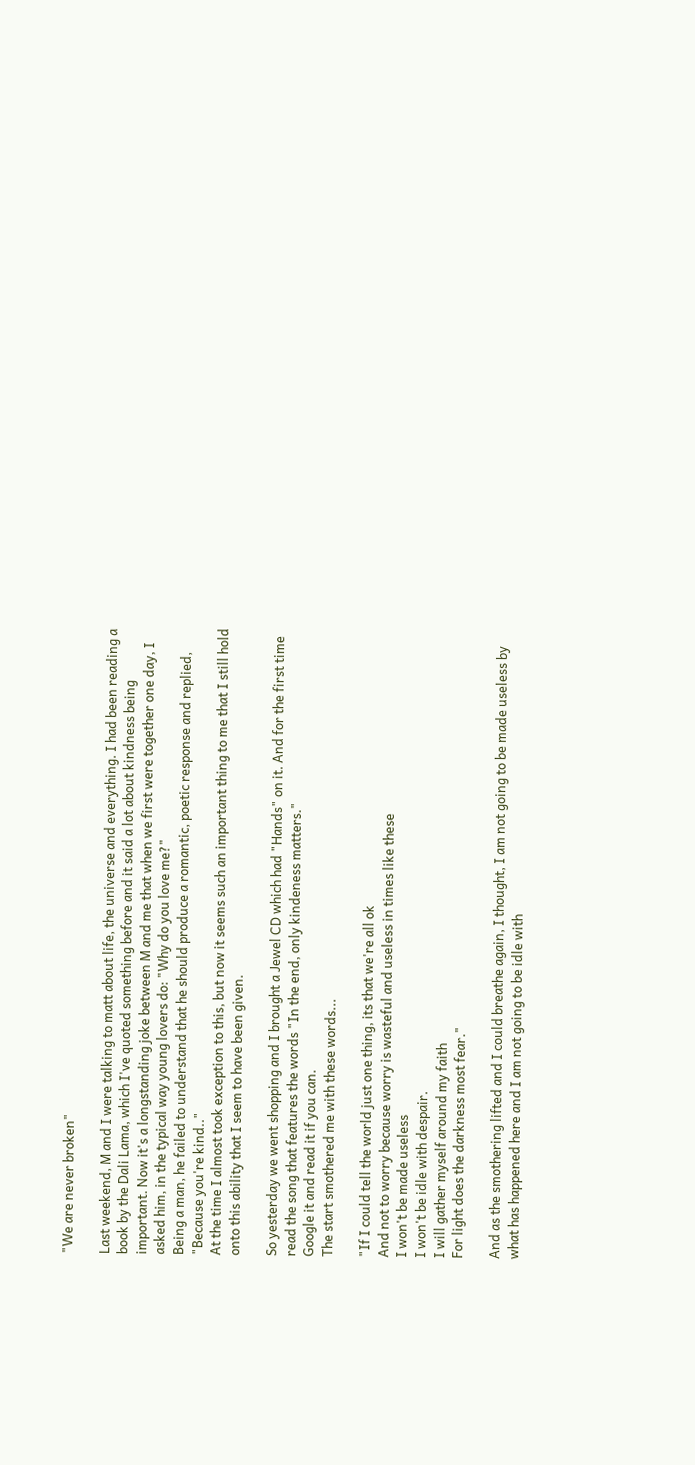"We are never broken"

Last weekend, M and I were talking to matt about life, the universe and everything. I had been reading a book by the Dali Lama, which I've quoted something before and it said a lot about kindness being important. Now it's a longstanding joke between M and me that when we first were together one day, I asked him, in the typical way young lovers do: "Why do you love me?"
Being a man, he failed to understand that he should produce a romantic, poetic response and replied, "Because you're kind.."
At the time I almost took exception to this, but now it seems such an important thing to me that I still hold onto this ability that I seem to have been given.

So yesterday we went shopping and I brought a Jewel CD which had "Hands" on it. And for the first time read the song that features the words "In the end, only kindeness matters."
Google it and read it if you can.
The start smothered me with these words...

"If I could tell the world just one thing, its that we're all ok
And not to worry because worry is wasteful and useless in times like these
I won't be made useless
I won't be idle with despair.
I will gather myself around my faith
For light does the darkness most fear."

And as the smothering lifted and I could breathe again, I thought, I am not going to be made useless by what has happened here and I am not going to be idle with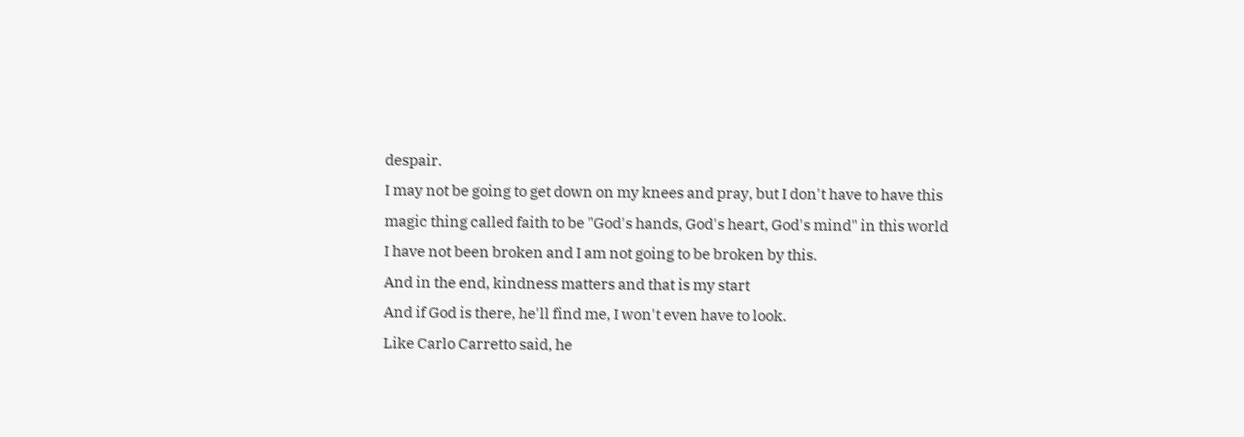despair.
I may not be going to get down on my knees and pray, but I don't have to have this magic thing called faith to be "God's hands, God's heart, God's mind" in this world
I have not been broken and I am not going to be broken by this.
And in the end, kindness matters and that is my start
And if God is there, he'll find me, I won't even have to look.
Like Carlo Carretto said, he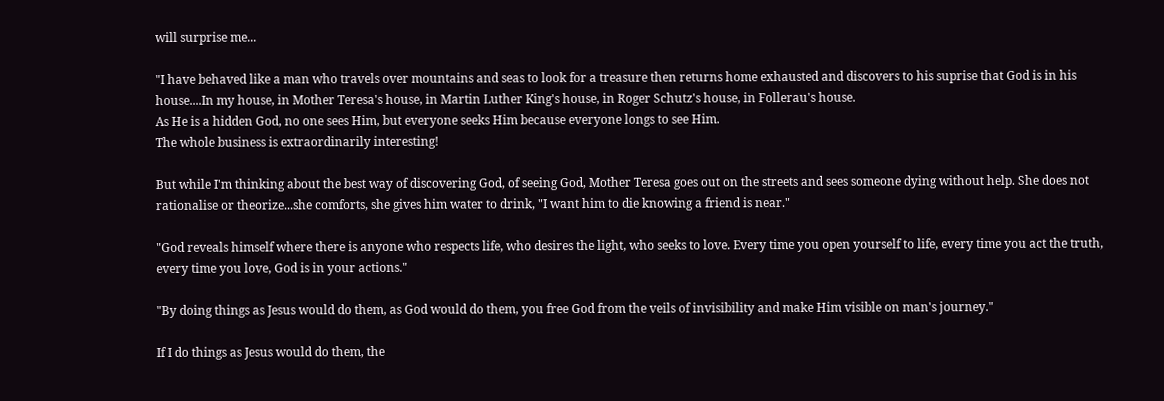will surprise me...

"I have behaved like a man who travels over mountains and seas to look for a treasure then returns home exhausted and discovers to his suprise that God is in his house....In my house, in Mother Teresa's house, in Martin Luther King's house, in Roger Schutz's house, in Follerau's house.
As He is a hidden God, no one sees Him, but everyone seeks Him because everyone longs to see Him.
The whole business is extraordinarily interesting!

But while I'm thinking about the best way of discovering God, of seeing God, Mother Teresa goes out on the streets and sees someone dying without help. She does not rationalise or theorize...she comforts, she gives him water to drink, "I want him to die knowing a friend is near."

"God reveals himself where there is anyone who respects life, who desires the light, who seeks to love. Every time you open yourself to life, every time you act the truth, every time you love, God is in your actions."

"By doing things as Jesus would do them, as God would do them, you free God from the veils of invisibility and make Him visible on man's journey."

If I do things as Jesus would do them, the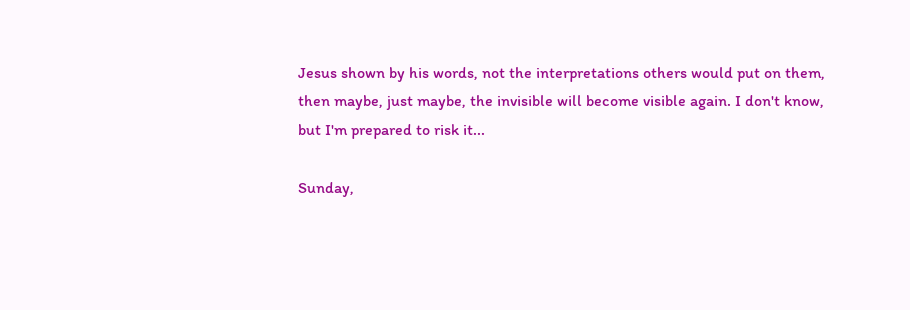Jesus shown by his words, not the interpretations others would put on them, then maybe, just maybe, the invisible will become visible again. I don't know, but I'm prepared to risk it...

Sunday,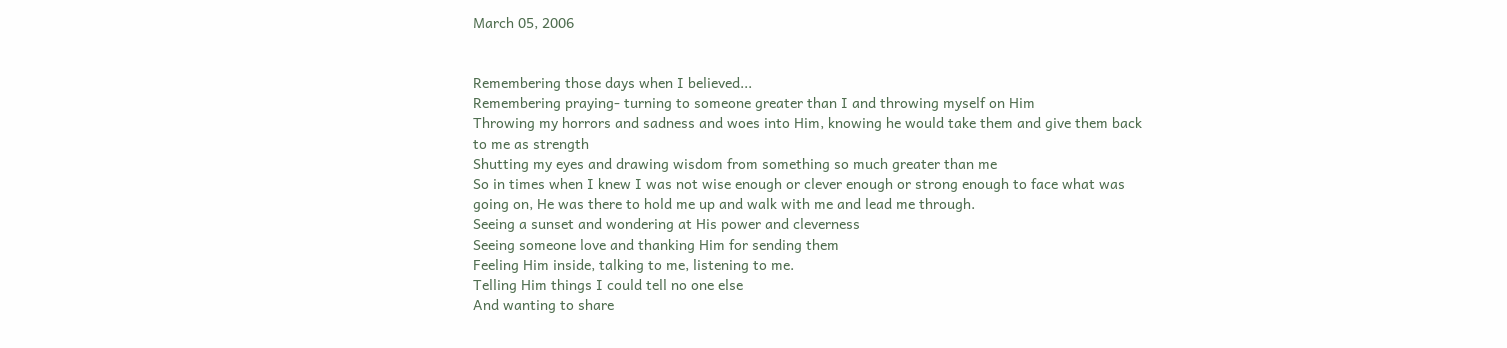March 05, 2006


Remembering those days when I believed...
Remembering praying- turning to someone greater than I and throwing myself on Him
Throwing my horrors and sadness and woes into Him, knowing he would take them and give them back to me as strength
Shutting my eyes and drawing wisdom from something so much greater than me
So in times when I knew I was not wise enough or clever enough or strong enough to face what was going on, He was there to hold me up and walk with me and lead me through.
Seeing a sunset and wondering at His power and cleverness
Seeing someone love and thanking Him for sending them
Feeling Him inside, talking to me, listening to me.
Telling Him things I could tell no one else
And wanting to share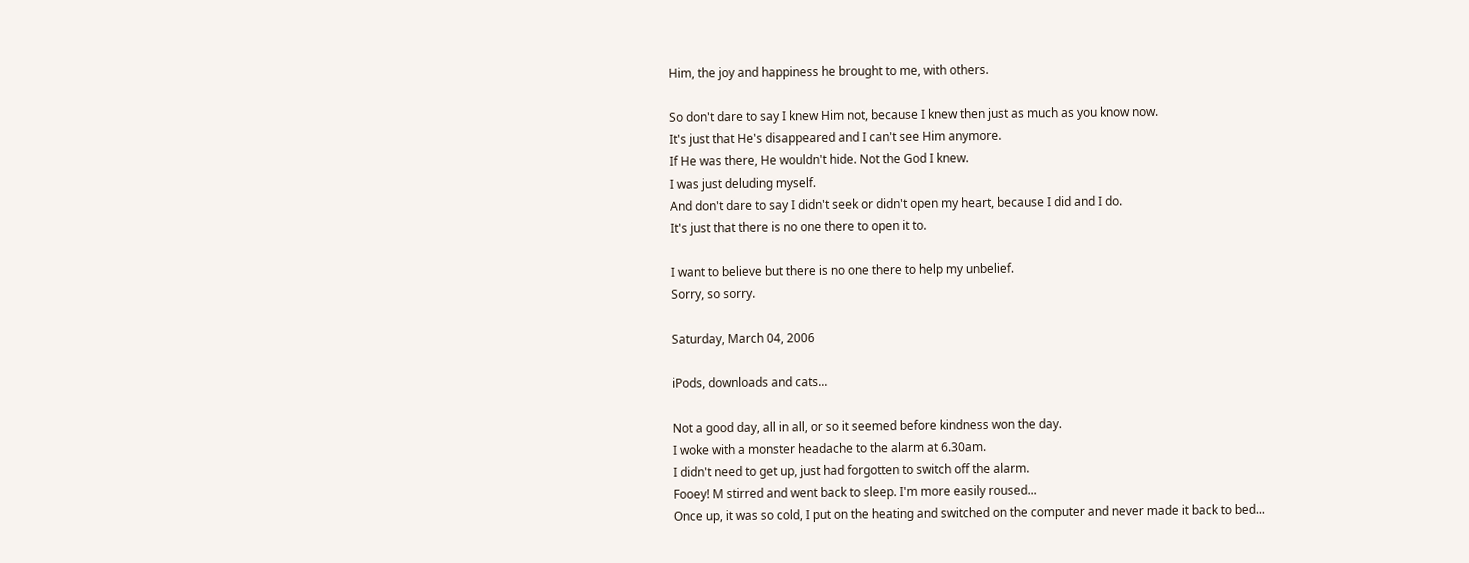Him, the joy and happiness he brought to me, with others.

So don't dare to say I knew Him not, because I knew then just as much as you know now.
It's just that He's disappeared and I can't see Him anymore.
If He was there, He wouldn't hide. Not the God I knew.
I was just deluding myself.
And don't dare to say I didn't seek or didn't open my heart, because I did and I do.
It's just that there is no one there to open it to.

I want to believe but there is no one there to help my unbelief.
Sorry, so sorry.

Saturday, March 04, 2006

iPods, downloads and cats...

Not a good day, all in all, or so it seemed before kindness won the day.
I woke with a monster headache to the alarm at 6.30am.
I didn't need to get up, just had forgotten to switch off the alarm.
Fooey! M stirred and went back to sleep. I'm more easily roused...
Once up, it was so cold, I put on the heating and switched on the computer and never made it back to bed...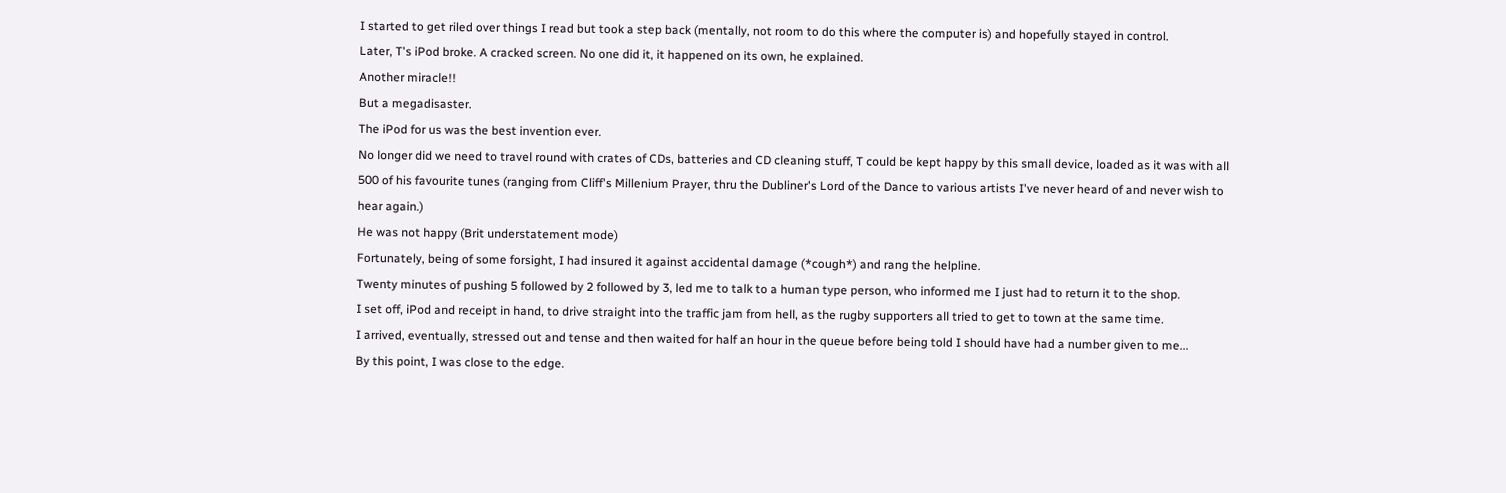I started to get riled over things I read but took a step back (mentally, not room to do this where the computer is) and hopefully stayed in control.
Later, T's iPod broke. A cracked screen. No one did it, it happened on its own, he explained.
Another miracle!!
But a megadisaster.
The iPod for us was the best invention ever.
No longer did we need to travel round with crates of CDs, batteries and CD cleaning stuff, T could be kept happy by this small device, loaded as it was with all 500 of his favourite tunes (ranging from Cliff's Millenium Prayer, thru the Dubliner's Lord of the Dance to various artists I've never heard of and never wish to hear again.)
He was not happy (Brit understatement mode)
Fortunately, being of some forsight, I had insured it against accidental damage (*cough*) and rang the helpline.
Twenty minutes of pushing 5 followed by 2 followed by 3, led me to talk to a human type person, who informed me I just had to return it to the shop.
I set off, iPod and receipt in hand, to drive straight into the traffic jam from hell, as the rugby supporters all tried to get to town at the same time.
I arrived, eventually, stressed out and tense and then waited for half an hour in the queue before being told I should have had a number given to me...
By this point, I was close to the edge.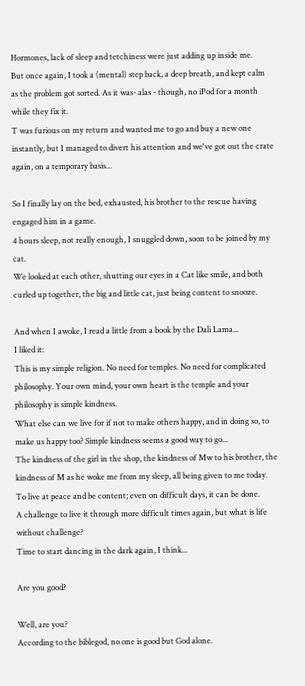Hormones, lack of sleep and tetchiness were just adding up inside me.
But once again, I took a (mental) step back, a deep breath, and kept calm as the problem got sorted. As it was- alas - though, no iPod for a month while they fix it.
T was furious on my return and wanted me to go and buy a new one instantly, but I managed to divert his attention and we've got out the crate again, on a temporary basis...

So I finally lay on the bed, exhausted, his brother to the rescue having engaged him in a game.
4 hours sleep, not really enough, I snuggled down, soon to be joined by my cat.
We looked at each other, shutting our eyes in a Cat like smile, and both curled up together, the big and little cat, just being content to snooze.

And when I awoke, I read a little from a book by the Dali Lama...
I liked it:
This is my simple religion. No need for temples. No need for complicated philosophy. Your own mind, your own heart is the temple and your philosophy is simple kindness.
What else can we live for if not to make others happy, and in doing so, to make us happy too? Simple kindness seems a good way to go...
The kindness of the girl in the shop, the kindness of Mw to his brother, the kindness of M as he woke me from my sleep, all being given to me today.
To live at peace and be content; even on difficult days, it can be done.
A challenge to live it through more difficult times again, but what is life without challenge?
Time to start dancing in the dark again, I think...

Are you good?

Well, are you?
According to the biblegod, no one is good but God alone.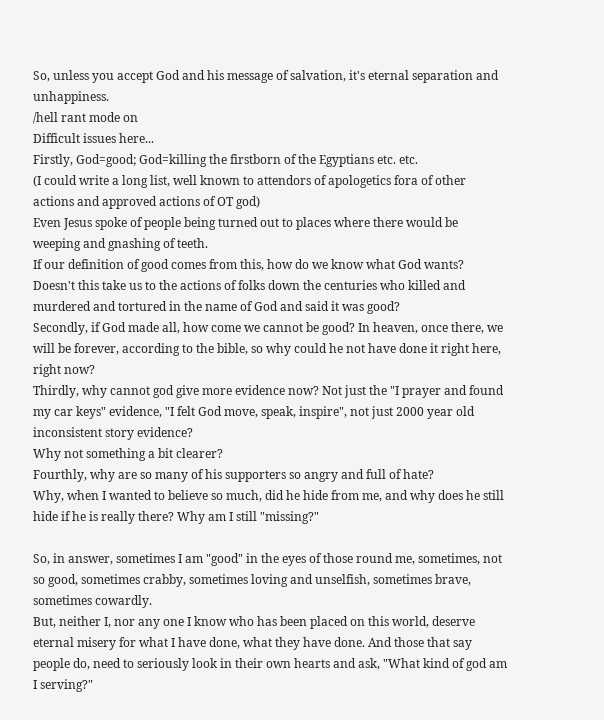So, unless you accept God and his message of salvation, it's eternal separation and unhappiness.
/hell rant mode on
Difficult issues here...
Firstly, God=good; God=killing the firstborn of the Egyptians etc. etc.
(I could write a long list, well known to attendors of apologetics fora of other actions and approved actions of OT god)
Even Jesus spoke of people being turned out to places where there would be weeping and gnashing of teeth.
If our definition of good comes from this, how do we know what God wants?
Doesn't this take us to the actions of folks down the centuries who killed and murdered and tortured in the name of God and said it was good?
Secondly, if God made all, how come we cannot be good? In heaven, once there, we will be forever, according to the bible, so why could he not have done it right here, right now?
Thirdly, why cannot god give more evidence now? Not just the "I prayer and found my car keys" evidence, "I felt God move, speak, inspire", not just 2000 year old inconsistent story evidence?
Why not something a bit clearer?
Fourthly, why are so many of his supporters so angry and full of hate?
Why, when I wanted to believe so much, did he hide from me, and why does he still hide if he is really there? Why am I still "missing?"

So, in answer, sometimes I am "good" in the eyes of those round me, sometimes, not so good, sometimes crabby, sometimes loving and unselfish, sometimes brave, sometimes cowardly.
But, neither I, nor any one I know who has been placed on this world, deserve eternal misery for what I have done, what they have done. And those that say people do, need to seriously look in their own hearts and ask, "What kind of god am I serving?"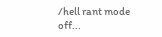/hell rant mode off...